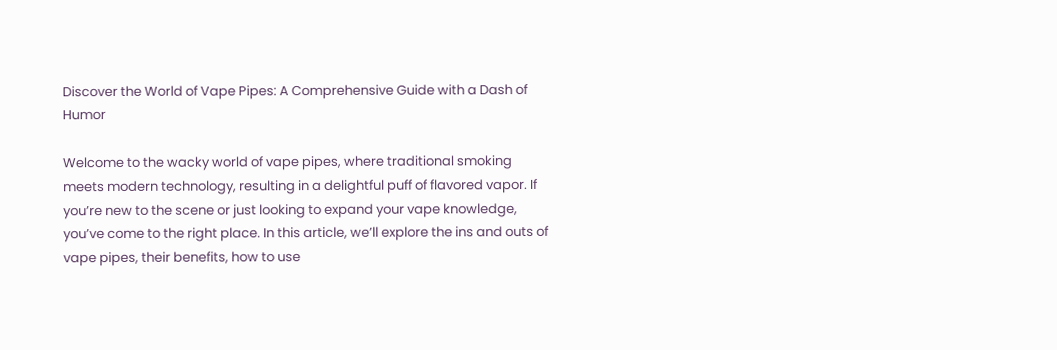Discover the World of Vape Pipes: A Comprehensive Guide with a Dash of Humor

Welcome to the wacky world of vape pipes, where traditional smoking meets modern technology, resulting in a delightful puff of flavored vapor. If you’re new to the scene or just looking to expand your vape knowledge, you’ve come to the right place. In this article, we’ll explore the ins and outs of vape pipes, their benefits, how to use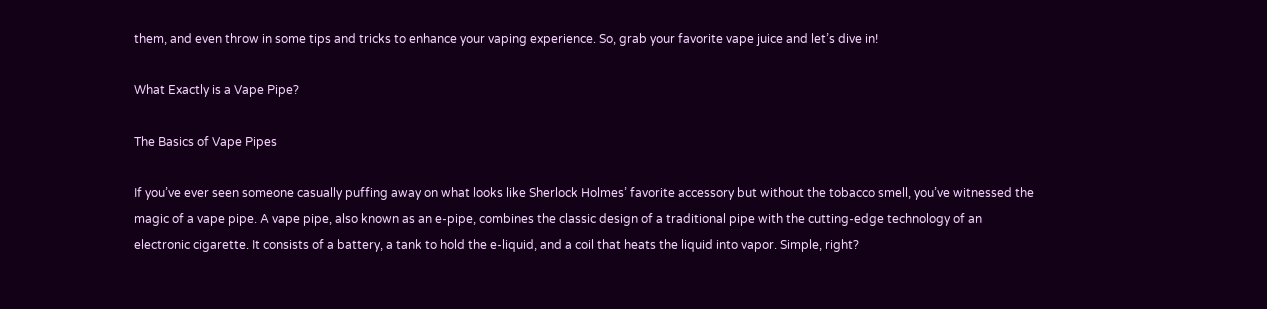them, and even throw in some tips and tricks to enhance your vaping experience. So, grab your favorite vape juice and let’s dive in!

What Exactly is a Vape Pipe?

The Basics of Vape Pipes

If you’ve ever seen someone casually puffing away on what looks like Sherlock Holmes’ favorite accessory but without the tobacco smell, you’ve witnessed the magic of a vape pipe. A vape pipe, also known as an e-pipe, combines the classic design of a traditional pipe with the cutting-edge technology of an electronic cigarette. It consists of a battery, a tank to hold the e-liquid, and a coil that heats the liquid into vapor. Simple, right?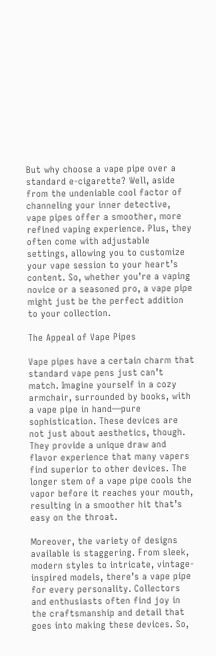But why choose a vape pipe over a standard e-cigarette? Well, aside from the undeniable cool factor of channeling your inner detective, vape pipes offer a smoother, more refined vaping experience. Plus, they often come with adjustable settings, allowing you to customize your vape session to your heart’s content. So, whether you’re a vaping novice or a seasoned pro, a vape pipe might just be the perfect addition to your collection.

The Appeal of Vape Pipes

Vape pipes have a certain charm that standard vape pens just can’t match. Imagine yourself in a cozy armchair, surrounded by books, with a vape pipe in hand—pure sophistication. These devices are not just about aesthetics, though. They provide a unique draw and flavor experience that many vapers find superior to other devices. The longer stem of a vape pipe cools the vapor before it reaches your mouth, resulting in a smoother hit that’s easy on the throat.

Moreover, the variety of designs available is staggering. From sleek, modern styles to intricate, vintage-inspired models, there’s a vape pipe for every personality. Collectors and enthusiasts often find joy in the craftsmanship and detail that goes into making these devices. So,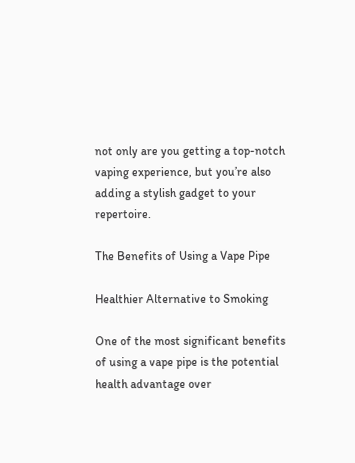not only are you getting a top-notch vaping experience, but you’re also adding a stylish gadget to your repertoire.

The Benefits of Using a Vape Pipe

Healthier Alternative to Smoking

One of the most significant benefits of using a vape pipe is the potential health advantage over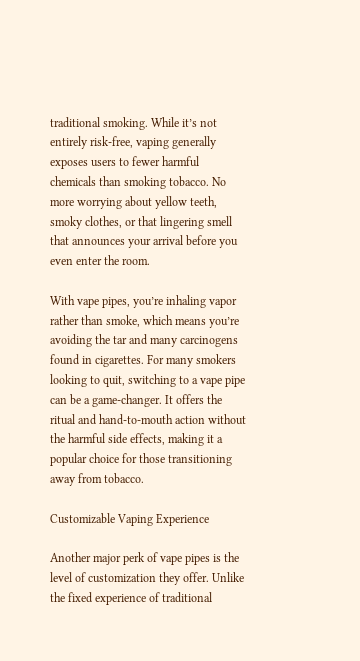traditional smoking. While it’s not entirely risk-free, vaping generally exposes users to fewer harmful chemicals than smoking tobacco. No more worrying about yellow teeth, smoky clothes, or that lingering smell that announces your arrival before you even enter the room.

With vape pipes, you’re inhaling vapor rather than smoke, which means you’re avoiding the tar and many carcinogens found in cigarettes. For many smokers looking to quit, switching to a vape pipe can be a game-changer. It offers the ritual and hand-to-mouth action without the harmful side effects, making it a popular choice for those transitioning away from tobacco.

Customizable Vaping Experience

Another major perk of vape pipes is the level of customization they offer. Unlike the fixed experience of traditional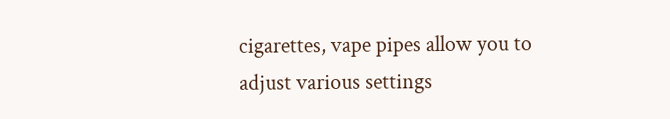cigarettes, vape pipes allow you to adjust various settings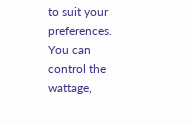to suit your preferences. You can control the wattage,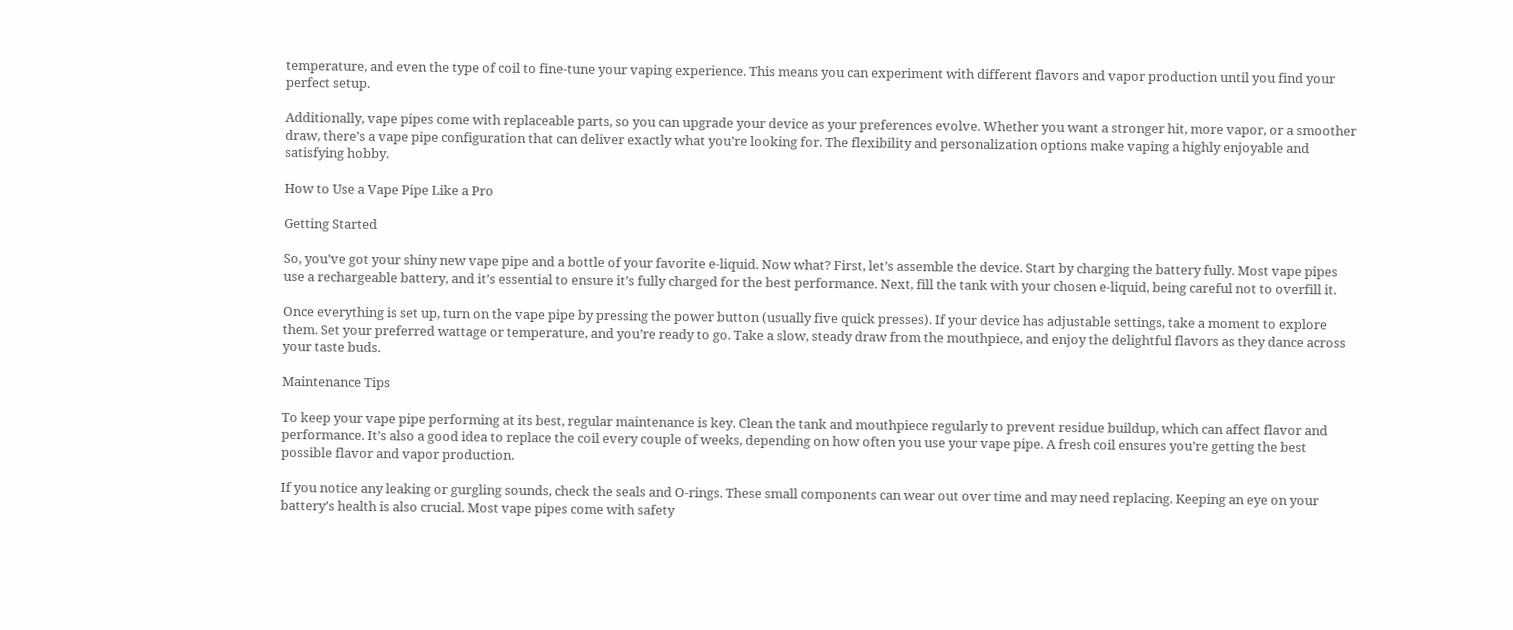temperature, and even the type of coil to fine-tune your vaping experience. This means you can experiment with different flavors and vapor production until you find your perfect setup.

Additionally, vape pipes come with replaceable parts, so you can upgrade your device as your preferences evolve. Whether you want a stronger hit, more vapor, or a smoother draw, there’s a vape pipe configuration that can deliver exactly what you’re looking for. The flexibility and personalization options make vaping a highly enjoyable and satisfying hobby.

How to Use a Vape Pipe Like a Pro

Getting Started

So, you’ve got your shiny new vape pipe and a bottle of your favorite e-liquid. Now what? First, let’s assemble the device. Start by charging the battery fully. Most vape pipes use a rechargeable battery, and it’s essential to ensure it’s fully charged for the best performance. Next, fill the tank with your chosen e-liquid, being careful not to overfill it.

Once everything is set up, turn on the vape pipe by pressing the power button (usually five quick presses). If your device has adjustable settings, take a moment to explore them. Set your preferred wattage or temperature, and you’re ready to go. Take a slow, steady draw from the mouthpiece, and enjoy the delightful flavors as they dance across your taste buds.

Maintenance Tips

To keep your vape pipe performing at its best, regular maintenance is key. Clean the tank and mouthpiece regularly to prevent residue buildup, which can affect flavor and performance. It’s also a good idea to replace the coil every couple of weeks, depending on how often you use your vape pipe. A fresh coil ensures you’re getting the best possible flavor and vapor production.

If you notice any leaking or gurgling sounds, check the seals and O-rings. These small components can wear out over time and may need replacing. Keeping an eye on your battery’s health is also crucial. Most vape pipes come with safety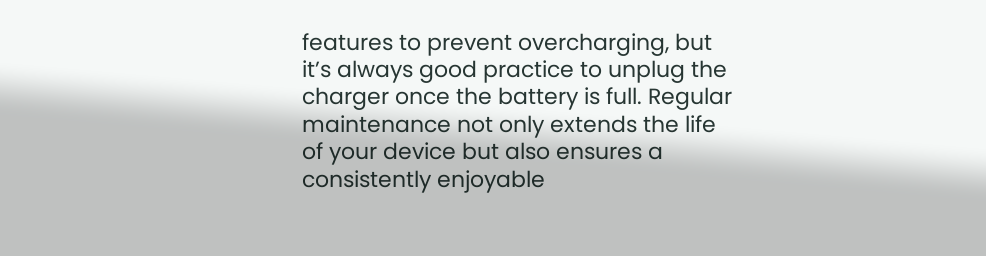features to prevent overcharging, but it’s always good practice to unplug the charger once the battery is full. Regular maintenance not only extends the life of your device but also ensures a consistently enjoyable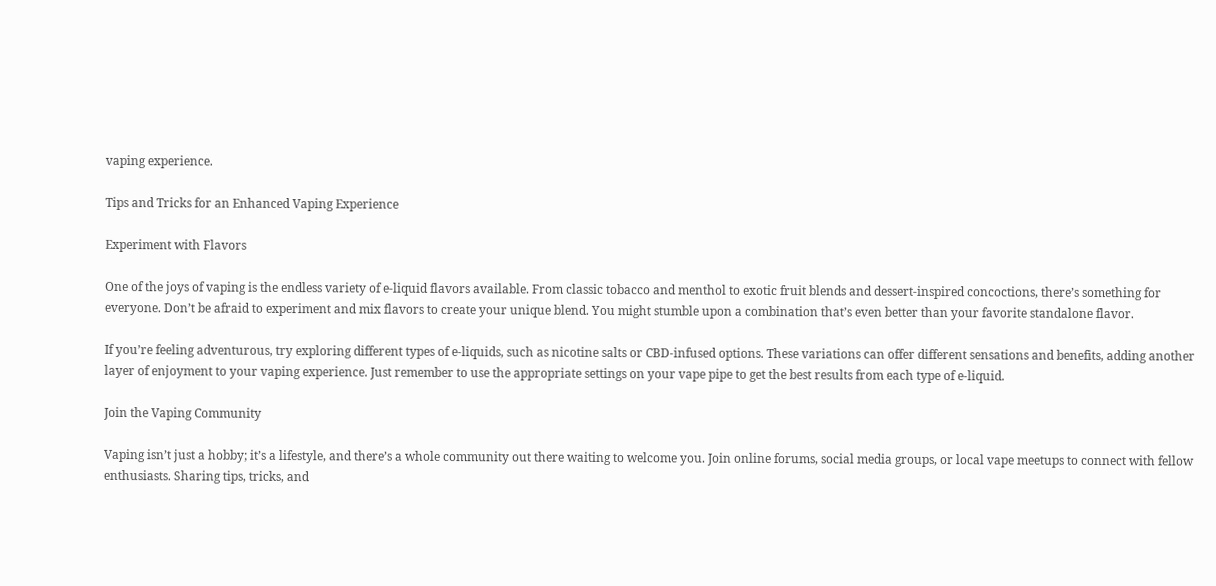vaping experience.

Tips and Tricks for an Enhanced Vaping Experience

Experiment with Flavors

One of the joys of vaping is the endless variety of e-liquid flavors available. From classic tobacco and menthol to exotic fruit blends and dessert-inspired concoctions, there’s something for everyone. Don’t be afraid to experiment and mix flavors to create your unique blend. You might stumble upon a combination that’s even better than your favorite standalone flavor.

If you’re feeling adventurous, try exploring different types of e-liquids, such as nicotine salts or CBD-infused options. These variations can offer different sensations and benefits, adding another layer of enjoyment to your vaping experience. Just remember to use the appropriate settings on your vape pipe to get the best results from each type of e-liquid.

Join the Vaping Community

Vaping isn’t just a hobby; it’s a lifestyle, and there’s a whole community out there waiting to welcome you. Join online forums, social media groups, or local vape meetups to connect with fellow enthusiasts. Sharing tips, tricks, and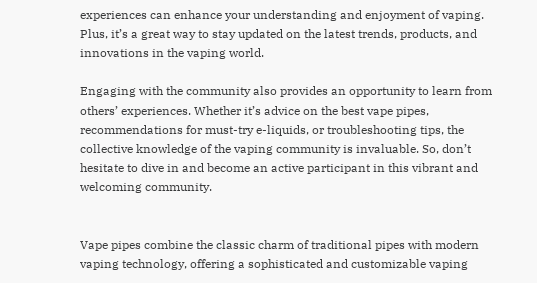experiences can enhance your understanding and enjoyment of vaping. Plus, it’s a great way to stay updated on the latest trends, products, and innovations in the vaping world.

Engaging with the community also provides an opportunity to learn from others’ experiences. Whether it’s advice on the best vape pipes, recommendations for must-try e-liquids, or troubleshooting tips, the collective knowledge of the vaping community is invaluable. So, don’t hesitate to dive in and become an active participant in this vibrant and welcoming community.


Vape pipes combine the classic charm of traditional pipes with modern vaping technology, offering a sophisticated and customizable vaping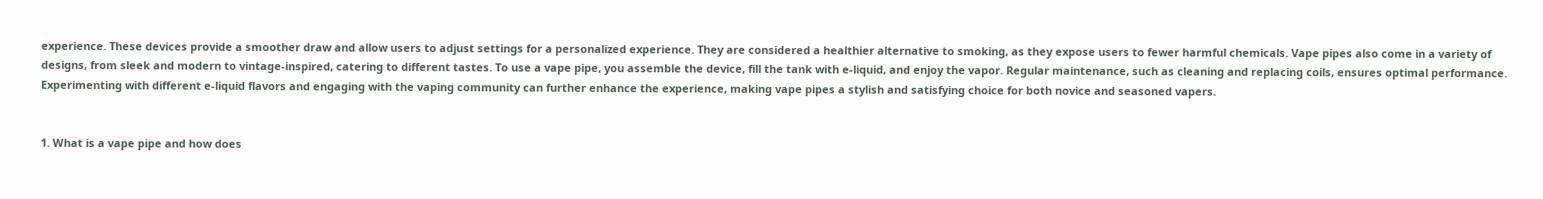experience. These devices provide a smoother draw and allow users to adjust settings for a personalized experience. They are considered a healthier alternative to smoking, as they expose users to fewer harmful chemicals. Vape pipes also come in a variety of designs, from sleek and modern to vintage-inspired, catering to different tastes. To use a vape pipe, you assemble the device, fill the tank with e-liquid, and enjoy the vapor. Regular maintenance, such as cleaning and replacing coils, ensures optimal performance. Experimenting with different e-liquid flavors and engaging with the vaping community can further enhance the experience, making vape pipes a stylish and satisfying choice for both novice and seasoned vapers.


1. What is a vape pipe and how does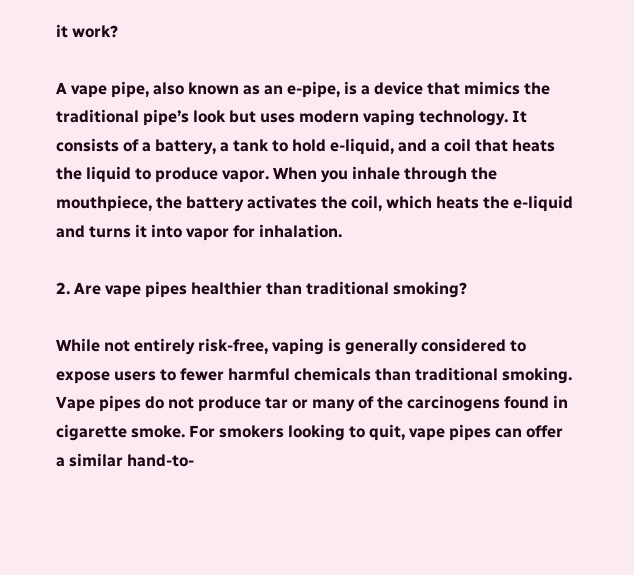it work?

A vape pipe, also known as an e-pipe, is a device that mimics the traditional pipe’s look but uses modern vaping technology. It consists of a battery, a tank to hold e-liquid, and a coil that heats the liquid to produce vapor. When you inhale through the mouthpiece, the battery activates the coil, which heats the e-liquid and turns it into vapor for inhalation.

2. Are vape pipes healthier than traditional smoking?

While not entirely risk-free, vaping is generally considered to expose users to fewer harmful chemicals than traditional smoking. Vape pipes do not produce tar or many of the carcinogens found in cigarette smoke. For smokers looking to quit, vape pipes can offer a similar hand-to-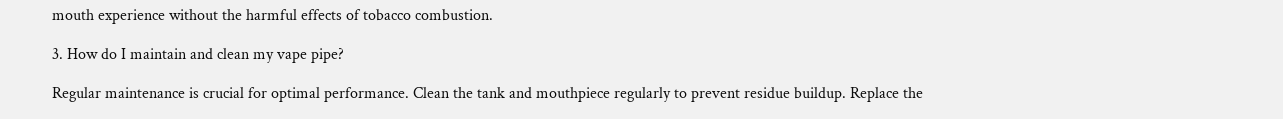mouth experience without the harmful effects of tobacco combustion.

3. How do I maintain and clean my vape pipe?

Regular maintenance is crucial for optimal performance. Clean the tank and mouthpiece regularly to prevent residue buildup. Replace the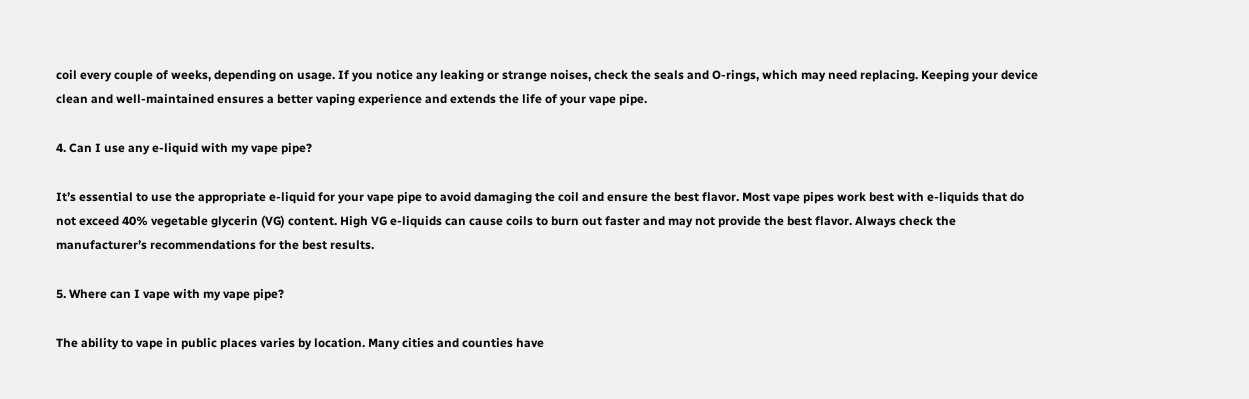coil every couple of weeks, depending on usage. If you notice any leaking or strange noises, check the seals and O-rings, which may need replacing. Keeping your device clean and well-maintained ensures a better vaping experience and extends the life of your vape pipe.

4. Can I use any e-liquid with my vape pipe?

It’s essential to use the appropriate e-liquid for your vape pipe to avoid damaging the coil and ensure the best flavor. Most vape pipes work best with e-liquids that do not exceed 40% vegetable glycerin (VG) content. High VG e-liquids can cause coils to burn out faster and may not provide the best flavor. Always check the manufacturer’s recommendations for the best results.

5. Where can I vape with my vape pipe?

The ability to vape in public places varies by location. Many cities and counties have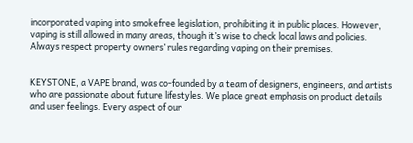incorporated vaping into smokefree legislation, prohibiting it in public places. However, vaping is still allowed in many areas, though it’s wise to check local laws and policies. Always respect property owners’ rules regarding vaping on their premises.


KEYSTONE, a VAPE brand, was co-founded by a team of designers, engineers, and artists who are passionate about future lifestyles. We place great emphasis on product details and user feelings. Every aspect of our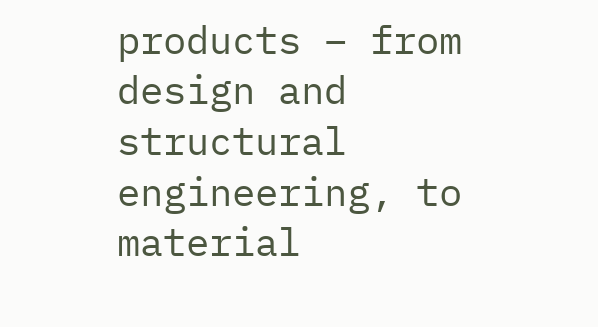products – from design and structural engineering, to material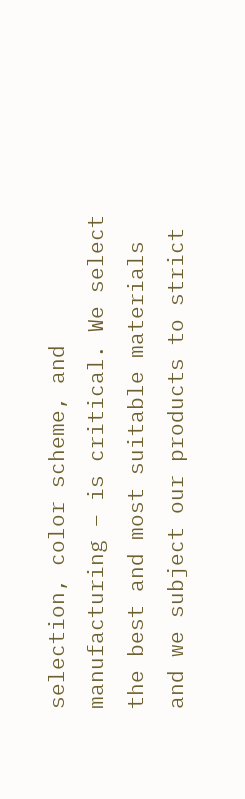selection, color scheme, and manufacturing – is critical. We select the best and most suitable materials and we subject our products to strict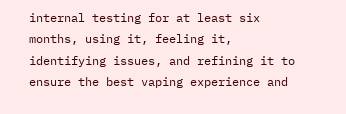internal testing for at least six months, using it, feeling it, identifying issues, and refining it to ensure the best vaping experience and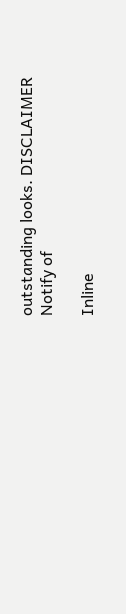outstanding looks. DISCLAIMER
Notify of

Inline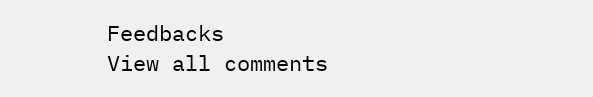Feedbacks
View all comments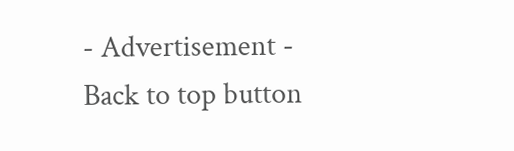- Advertisement -
Back to top button